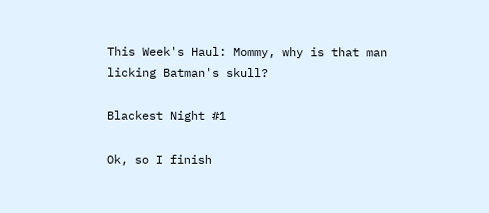This Week's Haul: Mommy, why is that man licking Batman's skull?

Blackest Night #1

Ok, so I finish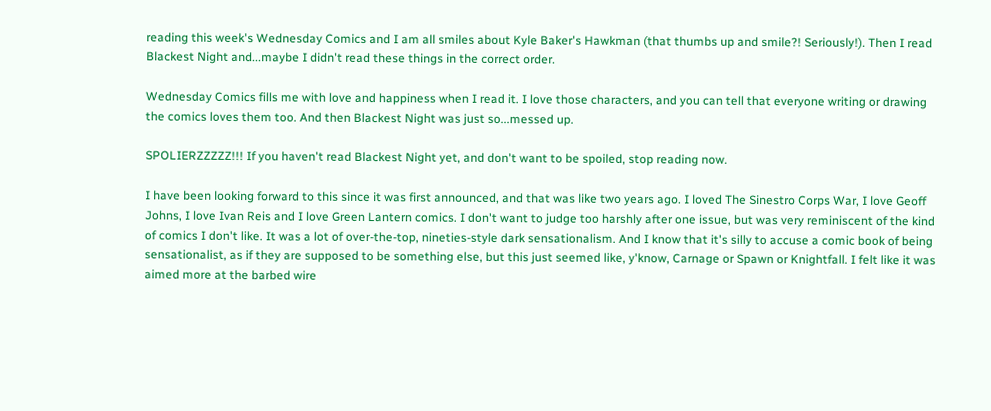reading this week's Wednesday Comics and I am all smiles about Kyle Baker's Hawkman (that thumbs up and smile?! Seriously!). Then I read Blackest Night and...maybe I didn't read these things in the correct order.

Wednesday Comics fills me with love and happiness when I read it. I love those characters, and you can tell that everyone writing or drawing the comics loves them too. And then Blackest Night was just so...messed up.

SPOLIERZZZZZ!!! If you haven't read Blackest Night yet, and don't want to be spoiled, stop reading now.

I have been looking forward to this since it was first announced, and that was like two years ago. I loved The Sinestro Corps War, I love Geoff Johns, I love Ivan Reis and I love Green Lantern comics. I don't want to judge too harshly after one issue, but was very reminiscent of the kind of comics I don't like. It was a lot of over-the-top, nineties-style dark sensationalism. And I know that it's silly to accuse a comic book of being sensationalist, as if they are supposed to be something else, but this just seemed like, y'know, Carnage or Spawn or Knightfall. I felt like it was aimed more at the barbed wire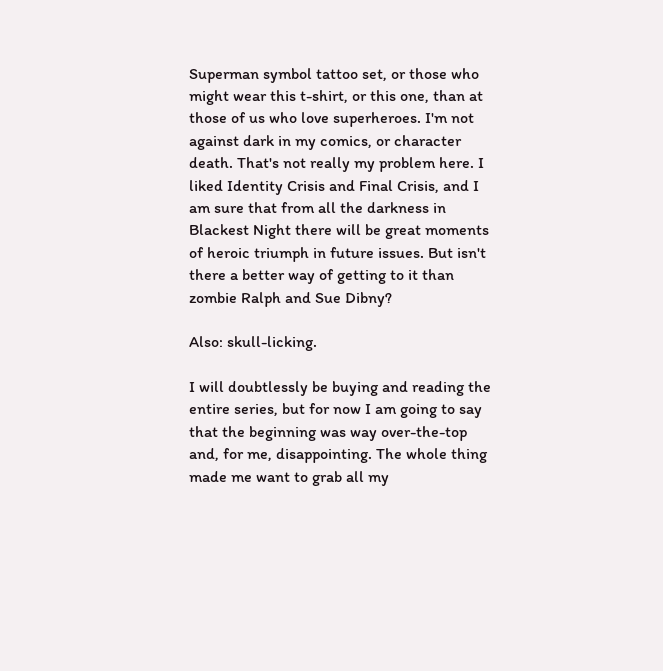Superman symbol tattoo set, or those who might wear this t-shirt, or this one, than at those of us who love superheroes. I'm not against dark in my comics, or character death. That's not really my problem here. I liked Identity Crisis and Final Crisis, and I am sure that from all the darkness in Blackest Night there will be great moments of heroic triumph in future issues. But isn't there a better way of getting to it than zombie Ralph and Sue Dibny?

Also: skull-licking.

I will doubtlessly be buying and reading the entire series, but for now I am going to say that the beginning was way over-the-top and, for me, disappointing. The whole thing made me want to grab all my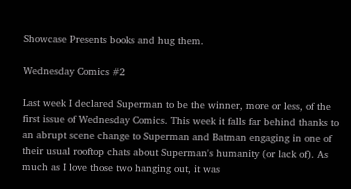Showcase Presents books and hug them.

Wednesday Comics #2

Last week I declared Superman to be the winner, more or less, of the first issue of Wednesday Comics. This week it falls far behind thanks to an abrupt scene change to Superman and Batman engaging in one of their usual rooftop chats about Superman's humanity (or lack of). As much as I love those two hanging out, it was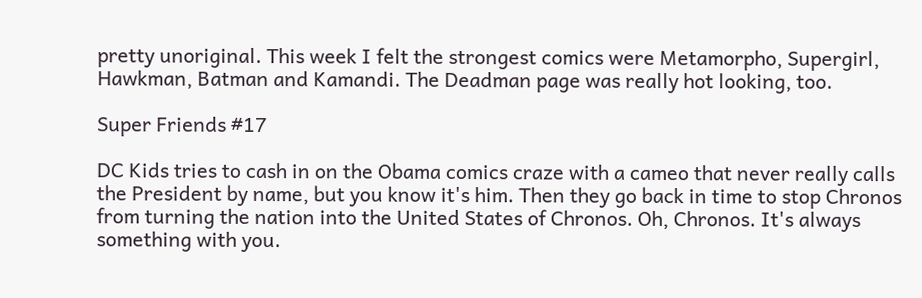pretty unoriginal. This week I felt the strongest comics were Metamorpho, Supergirl, Hawkman, Batman and Kamandi. The Deadman page was really hot looking, too.

Super Friends #17

DC Kids tries to cash in on the Obama comics craze with a cameo that never really calls the President by name, but you know it's him. Then they go back in time to stop Chronos from turning the nation into the United States of Chronos. Oh, Chronos. It's always something with you.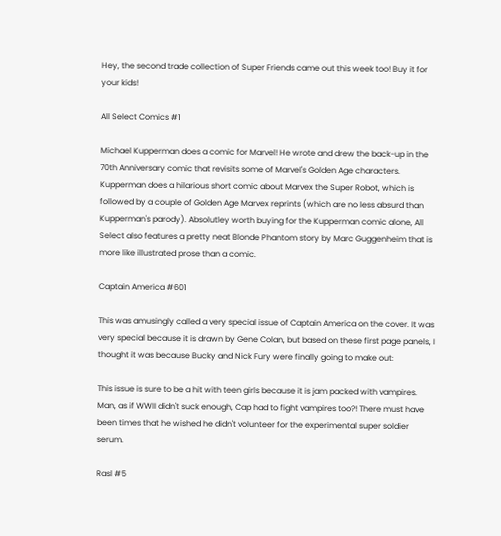Hey, the second trade collection of Super Friends came out this week too! Buy it for your kids!

All Select Comics #1

Michael Kupperman does a comic for Marvel! He wrote and drew the back-up in the 70th Anniversary comic that revisits some of Marvel's Golden Age characters. Kupperman does a hilarious short comic about Marvex the Super Robot, which is followed by a couple of Golden Age Marvex reprints (which are no less absurd than Kupperman's parody). Absolutley worth buying for the Kupperman comic alone, All Select also features a pretty neat Blonde Phantom story by Marc Guggenheim that is more like illustrated prose than a comic.

Captain America #601

This was amusingly called a very special issue of Captain America on the cover. It was very special because it is drawn by Gene Colan, but based on these first page panels, I thought it was because Bucky and Nick Fury were finally going to make out:

This issue is sure to be a hit with teen girls because it is jam packed with vampires. Man, as if WWII didn't suck enough, Cap had to fight vampires too?! There must have been times that he wished he didn't volunteer for the experimental super soldier serum.

Rasl #5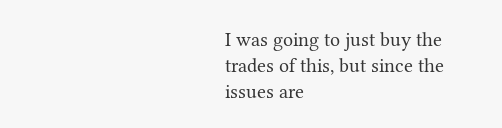I was going to just buy the trades of this, but since the issues are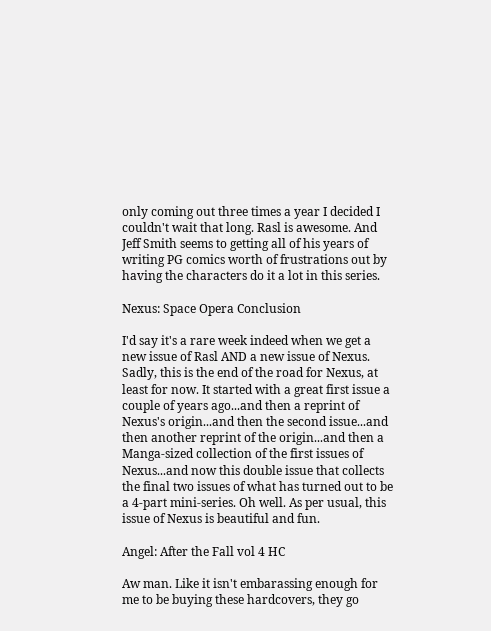only coming out three times a year I decided I couldn't wait that long. Rasl is awesome. And Jeff Smith seems to getting all of his years of writing PG comics worth of frustrations out by having the characters do it a lot in this series.

Nexus: Space Opera Conclusion

I'd say it's a rare week indeed when we get a new issue of Rasl AND a new issue of Nexus. Sadly, this is the end of the road for Nexus, at least for now. It started with a great first issue a couple of years ago...and then a reprint of Nexus's origin...and then the second issue...and then another reprint of the origin...and then a Manga-sized collection of the first issues of Nexus...and now this double issue that collects the final two issues of what has turned out to be a 4-part mini-series. Oh well. As per usual, this issue of Nexus is beautiful and fun.

Angel: After the Fall vol 4 HC

Aw man. Like it isn't embarassing enough for me to be buying these hardcovers, they go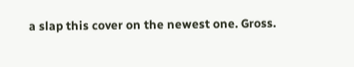a slap this cover on the newest one. Gross.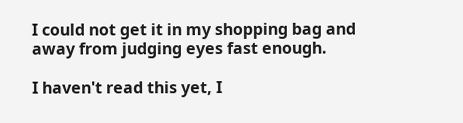I could not get it in my shopping bag and away from judging eyes fast enough.

I haven't read this yet, I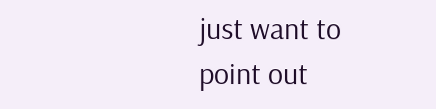just want to point out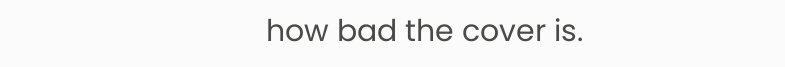how bad the cover is.